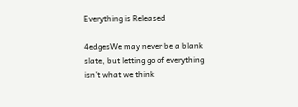Everything is Released

4edgesWe may never be a blank slate, but letting go of everything isn’t what we think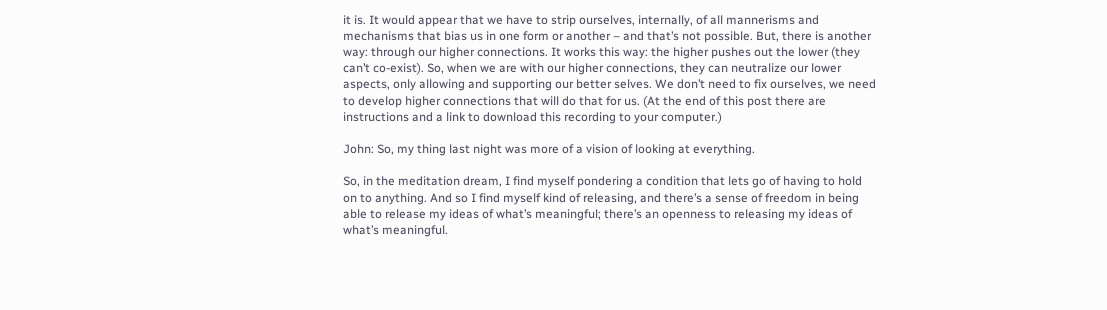it is. It would appear that we have to strip ourselves, internally, of all mannerisms and mechanisms that bias us in one form or another – and that’s not possible. But, there is another way: through our higher connections. It works this way: the higher pushes out the lower (they can’t co-exist). So, when we are with our higher connections, they can neutralize our lower aspects, only allowing and supporting our better selves. We don’t need to fix ourselves, we need to develop higher connections that will do that for us. (At the end of this post there are instructions and a link to download this recording to your computer.)

John: So, my thing last night was more of a vision of looking at everything.

So, in the meditation dream, I find myself pondering a condition that lets go of having to hold on to anything. And so I find myself kind of releasing, and there’s a sense of freedom in being able to release my ideas of what’s meaningful; there’s an openness to releasing my ideas of what’s meaningful.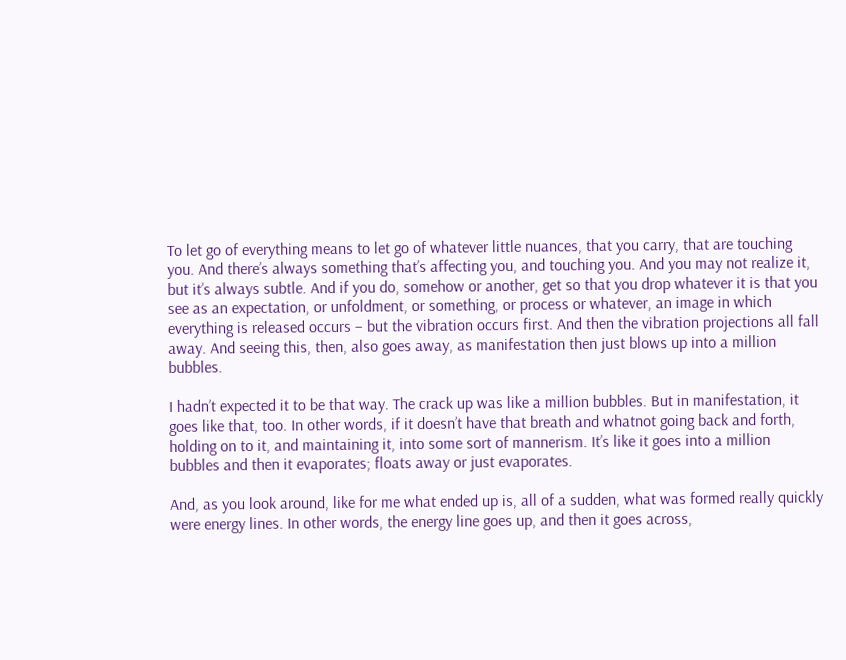To let go of everything means to let go of whatever little nuances, that you carry, that are touching you. And there’s always something that’s affecting you, and touching you. And you may not realize it, but it’s always subtle. And if you do, somehow or another, get so that you drop whatever it is that you see as an expectation, or unfoldment, or something, or process or whatever, an image in which everything is released occurs – but the vibration occurs first. And then the vibration projections all fall away. And seeing this, then, also goes away, as manifestation then just blows up into a million bubbles.

I hadn’t expected it to be that way. The crack up was like a million bubbles. But in manifestation, it goes like that, too. In other words, if it doesn’t have that breath and whatnot going back and forth, holding on to it, and maintaining it, into some sort of mannerism. It’s like it goes into a million bubbles and then it evaporates; floats away or just evaporates.

And, as you look around, like for me what ended up is, all of a sudden, what was formed really quickly were energy lines. In other words, the energy line goes up, and then it goes across,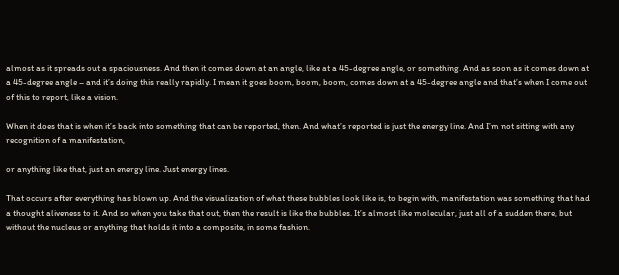almost as it spreads out a spaciousness. And then it comes down at an angle, like at a 45-degree angle, or something. And as soon as it comes down at a 45-degree angle – and it’s doing this really rapidly. I mean it goes boom, boom, boom, comes down at a 45-degree angle and that’s when I come out of this to report, like a vision.

When it does that is when it’s back into something that can be reported, then. And what’s reported is just the energy line. And I’m not sitting with any recognition of a manifestation,

or anything like that, just an energy line. Just energy lines.

That occurs after everything has blown up. And the visualization of what these bubbles look like is, to begin with, manifestation was something that had a thought aliveness to it. And so when you take that out, then the result is like the bubbles. It’s almost like molecular, just all of a sudden there, but without the nucleus or anything that holds it into a composite, in some fashion.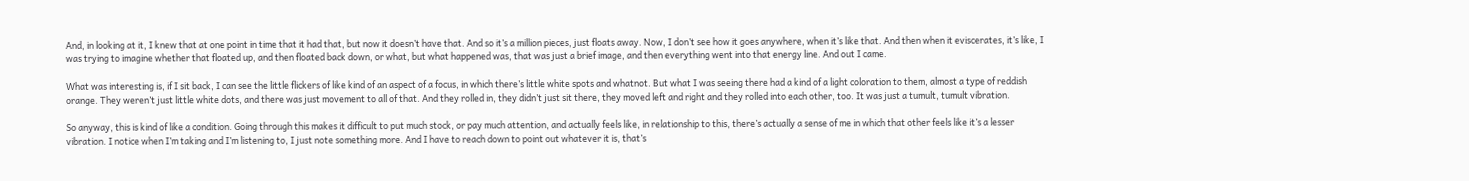And, in looking at it, I knew that at one point in time that it had that, but now it doesn’t have that. And so it’s a million pieces, just floats away. Now, I don’t see how it goes anywhere, when it’s like that. And then when it eviscerates, it’s like, I was trying to imagine whether that floated up, and then floated back down, or what, but what happened was, that was just a brief image, and then everything went into that energy line. And out I came.

What was interesting is, if I sit back, I can see the little flickers of like kind of an aspect of a focus, in which there’s little white spots and whatnot. But what I was seeing there had a kind of a light coloration to them, almost a type of reddish orange. They weren’t just little white dots, and there was just movement to all of that. And they rolled in, they didn’t just sit there, they moved left and right and they rolled into each other, too. It was just a tumult, tumult vibration.

So anyway, this is kind of like a condition. Going through this makes it difficult to put much stock, or pay much attention, and actually feels like, in relationship to this, there’s actually a sense of me in which that other feels like it’s a lesser vibration. I notice when I’m taking and I’m listening to, I just note something more. And I have to reach down to point out whatever it is, that’s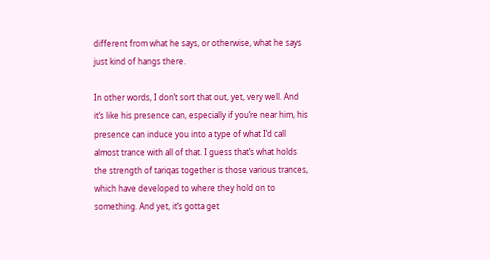different from what he says, or otherwise, what he says just kind of hangs there.

In other words, I don’t sort that out, yet, very well. And it’s like his presence can, especially if you’re near him, his presence can induce you into a type of what I’d call almost trance with all of that. I guess that’s what holds the strength of tariqas together is those various trances, which have developed to where they hold on to something. And yet, it’s gotta get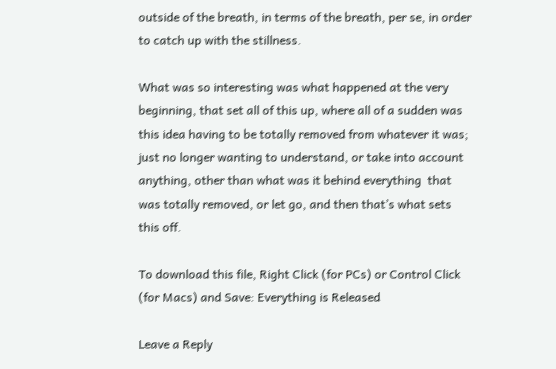outside of the breath, in terms of the breath, per se, in order to catch up with the stillness.

What was so interesting was what happened at the very beginning, that set all of this up, where all of a sudden was this idea having to be totally removed from whatever it was; just no longer wanting to understand, or take into account anything, other than what was it behind everything  that was totally removed, or let go, and then that’s what sets this off.

To download this file, Right Click (for PCs) or Control Click (for Macs) and Save: Everything is Released

Leave a Reply